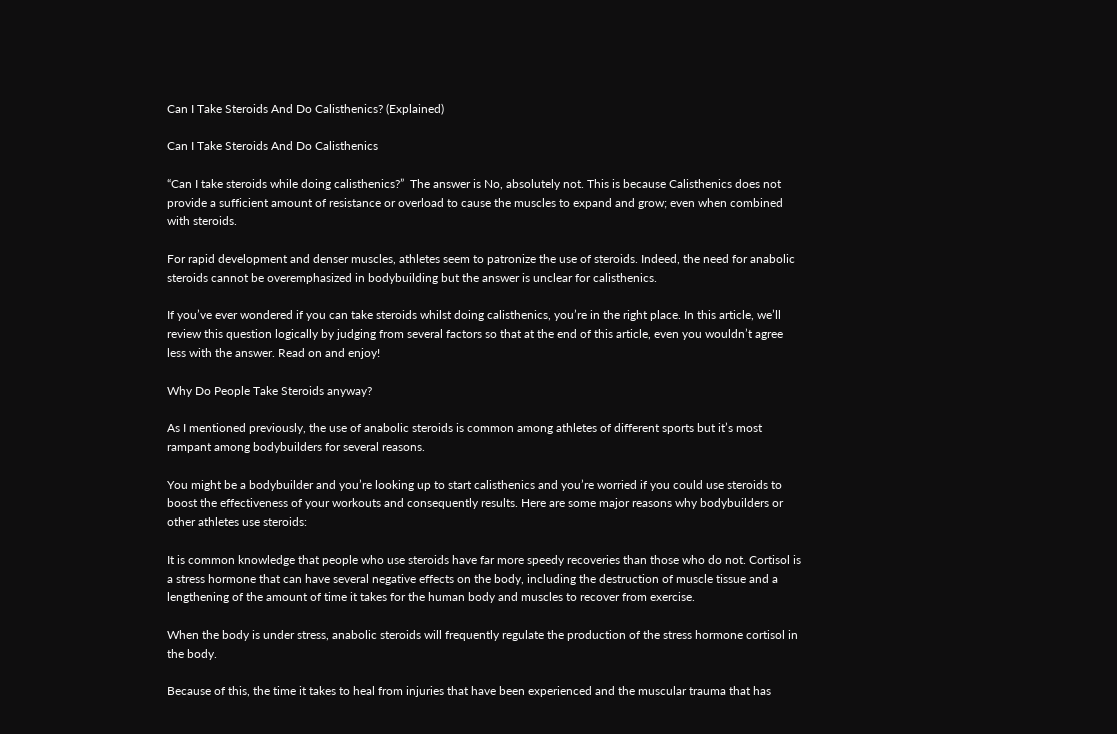Can I Take Steroids And Do Calisthenics? (Explained)

Can I Take Steroids And Do Calisthenics

“Can I take steroids while doing calisthenics?”  The answer is No, absolutely not. This is because Calisthenics does not provide a sufficient amount of resistance or overload to cause the muscles to expand and grow; even when combined with steroids.

For rapid development and denser muscles, athletes seem to patronize the use of steroids. Indeed, the need for anabolic steroids cannot be overemphasized in bodybuilding but the answer is unclear for calisthenics.

If you’ve ever wondered if you can take steroids whilst doing calisthenics, you’re in the right place. In this article, we’ll review this question logically by judging from several factors so that at the end of this article, even you wouldn’t agree less with the answer. Read on and enjoy!

Why Do People Take Steroids anyway?

As I mentioned previously, the use of anabolic steroids is common among athletes of different sports but it’s most rampant among bodybuilders for several reasons.

You might be a bodybuilder and you’re looking up to start calisthenics and you’re worried if you could use steroids to boost the effectiveness of your workouts and consequently results. Here are some major reasons why bodybuilders or other athletes use steroids:

It is common knowledge that people who use steroids have far more speedy recoveries than those who do not. Cortisol is a stress hormone that can have several negative effects on the body, including the destruction of muscle tissue and a lengthening of the amount of time it takes for the human body and muscles to recover from exercise.

When the body is under stress, anabolic steroids will frequently regulate the production of the stress hormone cortisol in the body.

Because of this, the time it takes to heal from injuries that have been experienced and the muscular trauma that has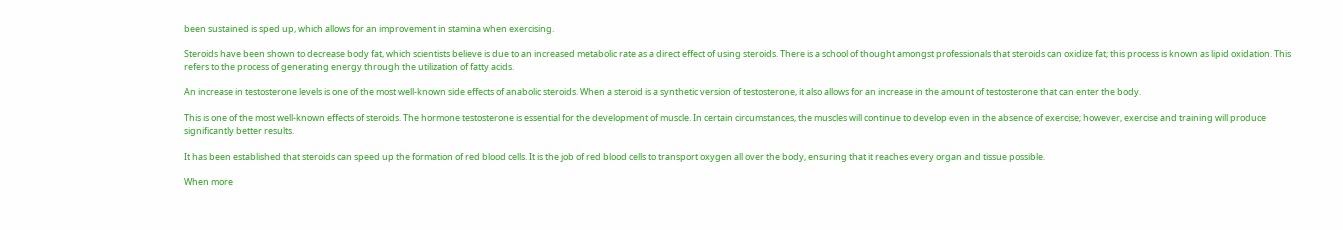been sustained is sped up, which allows for an improvement in stamina when exercising.

Steroids have been shown to decrease body fat, which scientists believe is due to an increased metabolic rate as a direct effect of using steroids. There is a school of thought amongst professionals that steroids can oxidize fat; this process is known as lipid oxidation. This refers to the process of generating energy through the utilization of fatty acids.

An increase in testosterone levels is one of the most well-known side effects of anabolic steroids. When a steroid is a synthetic version of testosterone, it also allows for an increase in the amount of testosterone that can enter the body.

This is one of the most well-known effects of steroids. The hormone testosterone is essential for the development of muscle. In certain circumstances, the muscles will continue to develop even in the absence of exercise; however, exercise and training will produce significantly better results.

It has been established that steroids can speed up the formation of red blood cells. It is the job of red blood cells to transport oxygen all over the body, ensuring that it reaches every organ and tissue possible.

When more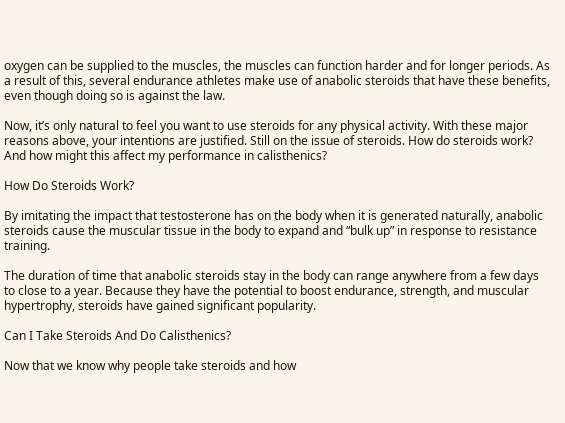oxygen can be supplied to the muscles, the muscles can function harder and for longer periods. As a result of this, several endurance athletes make use of anabolic steroids that have these benefits, even though doing so is against the law.

Now, it’s only natural to feel you want to use steroids for any physical activity. With these major reasons above, your intentions are justified. Still on the issue of steroids. How do steroids work? And how might this affect my performance in calisthenics?

How Do Steroids Work?

By imitating the impact that testosterone has on the body when it is generated naturally, anabolic steroids cause the muscular tissue in the body to expand and “bulk up” in response to resistance training.

The duration of time that anabolic steroids stay in the body can range anywhere from a few days to close to a year. Because they have the potential to boost endurance, strength, and muscular hypertrophy, steroids have gained significant popularity.

Can I Take Steroids And Do Calisthenics?

Now that we know why people take steroids and how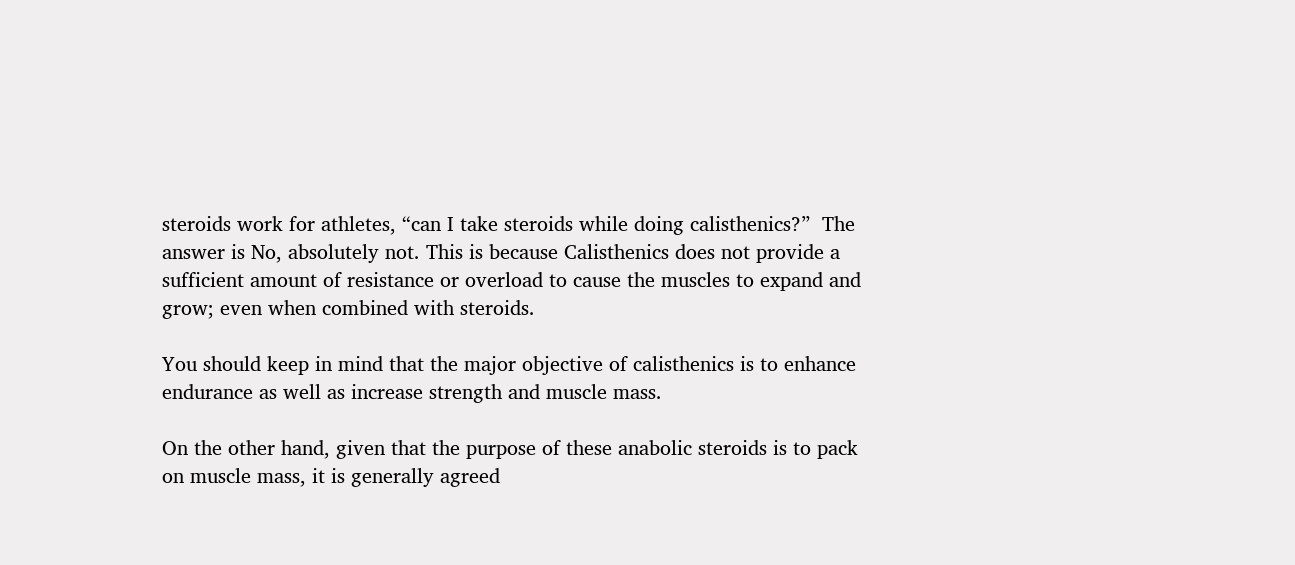steroids work for athletes, “can I take steroids while doing calisthenics?”  The answer is No, absolutely not. This is because Calisthenics does not provide a sufficient amount of resistance or overload to cause the muscles to expand and grow; even when combined with steroids.

You should keep in mind that the major objective of calisthenics is to enhance endurance as well as increase strength and muscle mass.

On the other hand, given that the purpose of these anabolic steroids is to pack on muscle mass, it is generally agreed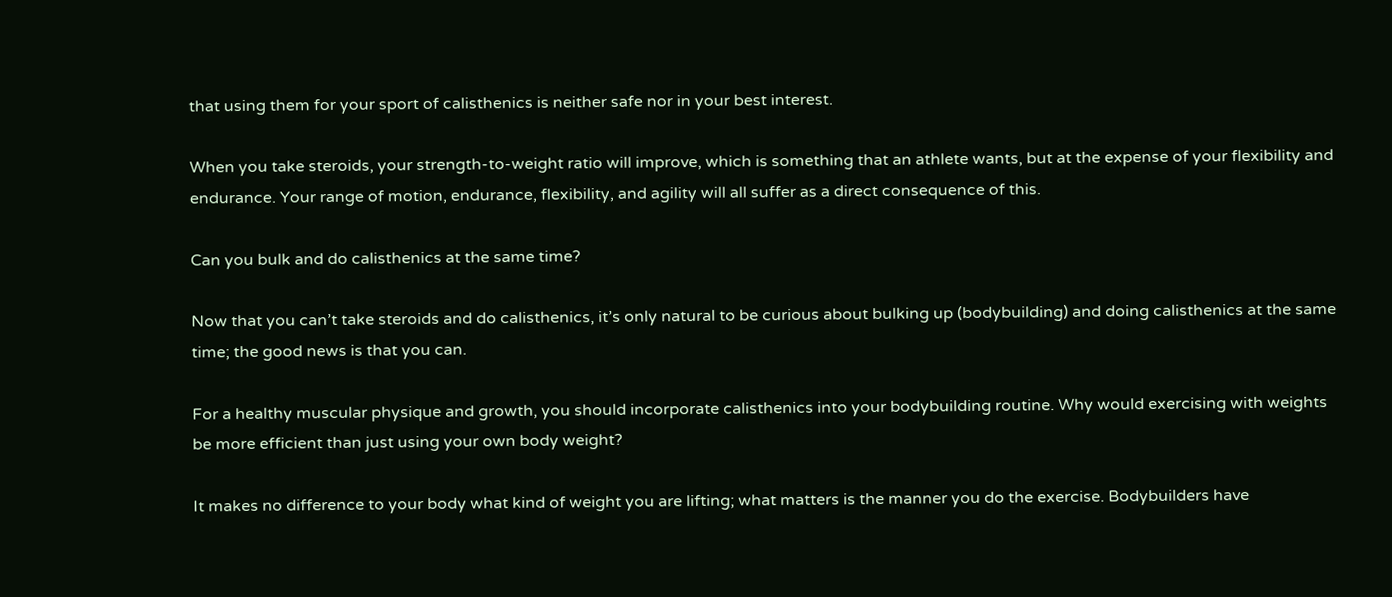that using them for your sport of calisthenics is neither safe nor in your best interest.

When you take steroids, your strength-to-weight ratio will improve, which is something that an athlete wants, but at the expense of your flexibility and endurance. Your range of motion, endurance, flexibility, and agility will all suffer as a direct consequence of this.

Can you bulk and do calisthenics at the same time?

Now that you can’t take steroids and do calisthenics, it’s only natural to be curious about bulking up (bodybuilding) and doing calisthenics at the same time; the good news is that you can.

For a healthy muscular physique and growth, you should incorporate calisthenics into your bodybuilding routine. Why would exercising with weights be more efficient than just using your own body weight?

It makes no difference to your body what kind of weight you are lifting; what matters is the manner you do the exercise. Bodybuilders have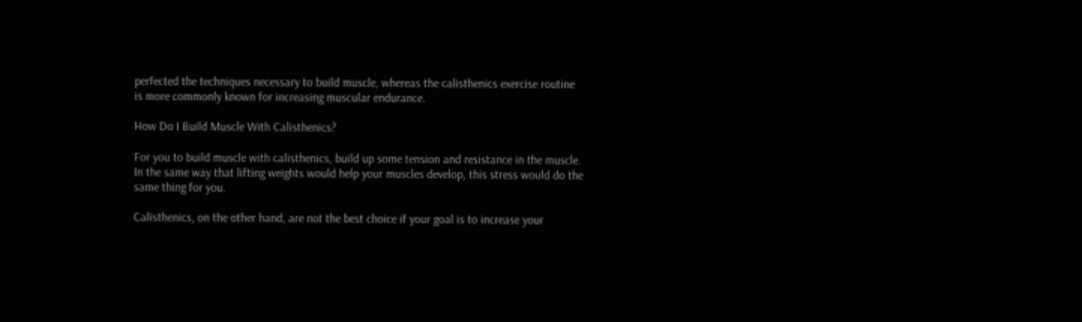perfected the techniques necessary to build muscle, whereas the calisthenics exercise routine is more commonly known for increasing muscular endurance.

How Do I Build Muscle With Calisthenics?

For you to build muscle with calisthenics, build up some tension and resistance in the muscle. In the same way that lifting weights would help your muscles develop, this stress would do the same thing for you.

Calisthenics, on the other hand, are not the best choice if your goal is to increase your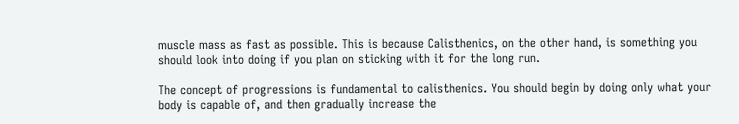muscle mass as fast as possible. This is because Calisthenics, on the other hand, is something you should look into doing if you plan on sticking with it for the long run.

The concept of progressions is fundamental to calisthenics. You should begin by doing only what your body is capable of, and then gradually increase the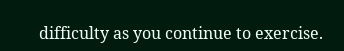difficulty as you continue to exercise.